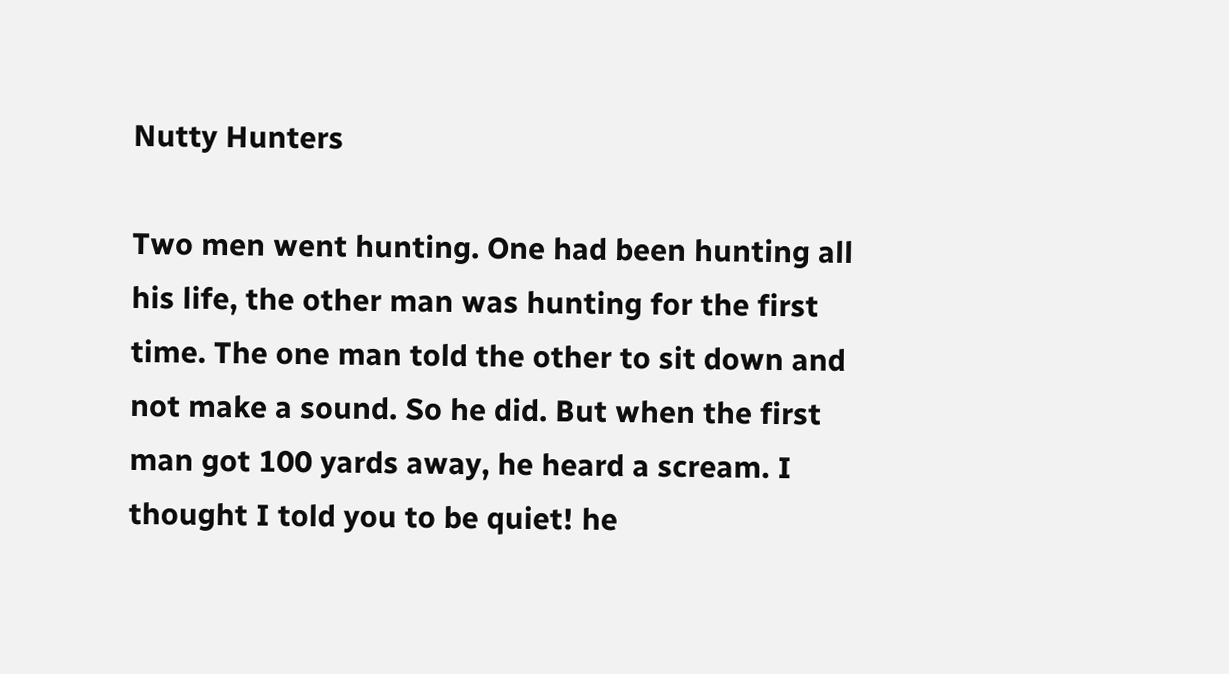Nutty Hunters

Two men went hunting. One had been hunting all his life, the other man was hunting for the first time. The one man told the other to sit down and not make a sound. So he did. But when the first man got 100 yards away, he heard a scream. I thought I told you to be quiet! he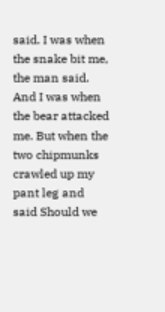said. I was when the snake bit me, the man said. And I was when the bear attacked me. But when the two chipmunks crawled up my pant leg and said Should we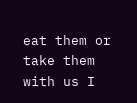eat them or take them with us I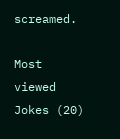screamed.

Most viewed Jokes (20)